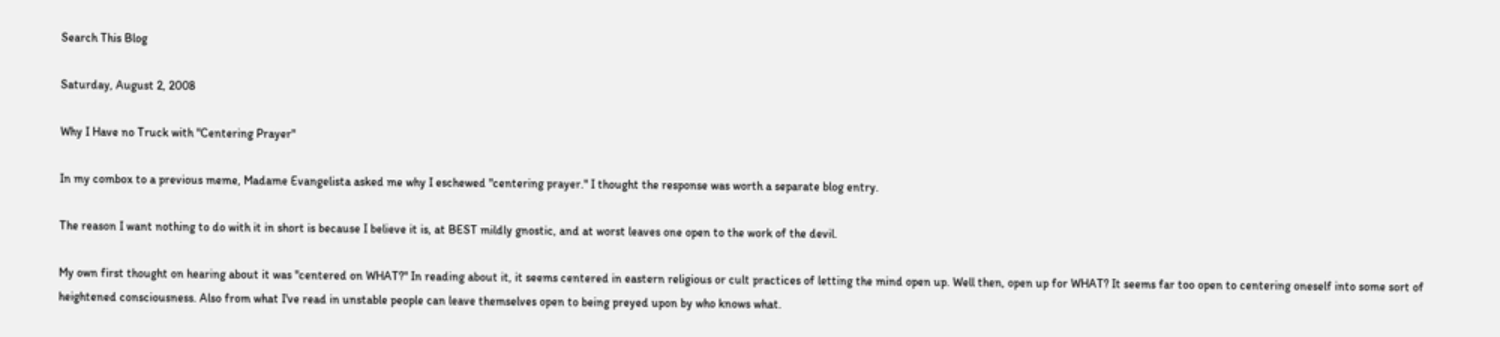Search This Blog

Saturday, August 2, 2008

Why I Have no Truck with "Centering Prayer"

In my combox to a previous meme, Madame Evangelista asked me why I eschewed "centering prayer." I thought the response was worth a separate blog entry.

The reason I want nothing to do with it in short is because I believe it is, at BEST mildly gnostic, and at worst leaves one open to the work of the devil.

My own first thought on hearing about it was "centered on WHAT?" In reading about it, it seems centered in eastern religious or cult practices of letting the mind open up. Well then, open up for WHAT? It seems far too open to centering oneself into some sort of heightened consciousness. Also from what I've read in unstable people can leave themselves open to being preyed upon by who knows what.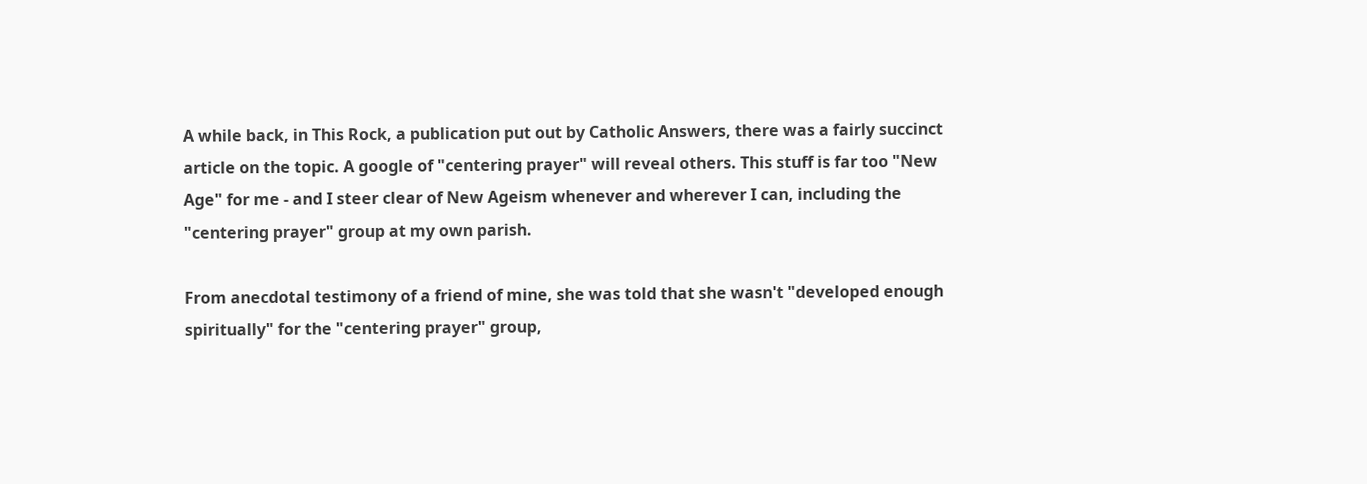A while back, in This Rock, a publication put out by Catholic Answers, there was a fairly succinct article on the topic. A google of "centering prayer" will reveal others. This stuff is far too "New Age" for me - and I steer clear of New Ageism whenever and wherever I can, including the "centering prayer" group at my own parish.

From anecdotal testimony of a friend of mine, she was told that she wasn't "developed enough spiritually" for the "centering prayer" group,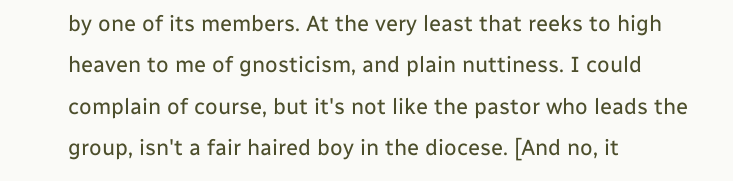by one of its members. At the very least that reeks to high heaven to me of gnosticism, and plain nuttiness. I could complain of course, but it's not like the pastor who leads the group, isn't a fair haired boy in the diocese. [And no, it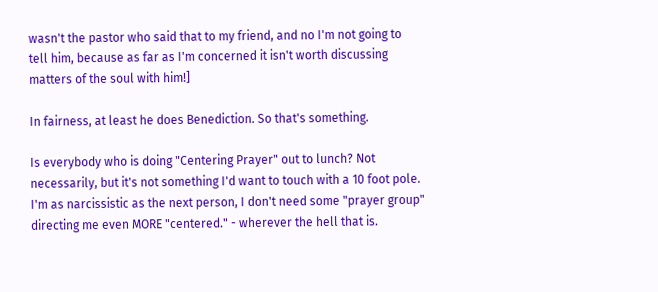wasn't the pastor who said that to my friend, and no I'm not going to tell him, because as far as I'm concerned it isn't worth discussing matters of the soul with him!]

In fairness, at least he does Benediction. So that's something.

Is everybody who is doing "Centering Prayer" out to lunch? Not necessarily, but it's not something I'd want to touch with a 10 foot pole. I'm as narcissistic as the next person, I don't need some "prayer group" directing me even MORE "centered." - wherever the hell that is.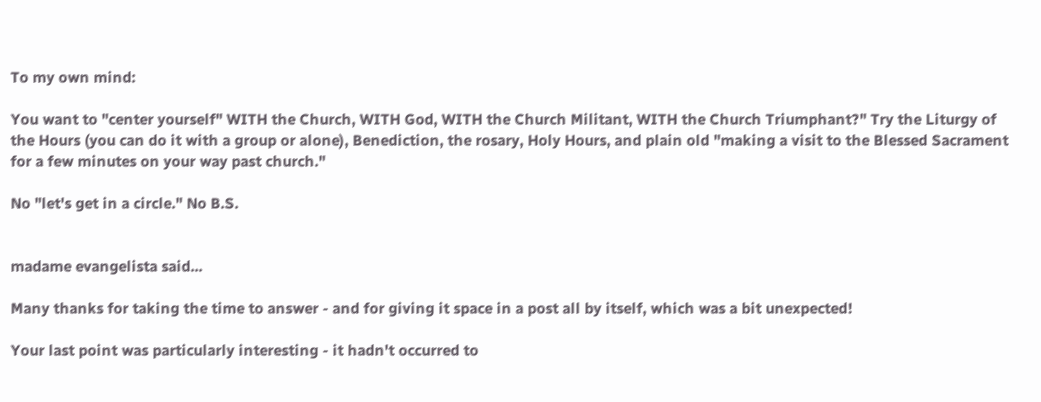To my own mind:

You want to "center yourself" WITH the Church, WITH God, WITH the Church Militant, WITH the Church Triumphant?" Try the Liturgy of the Hours (you can do it with a group or alone), Benediction, the rosary, Holy Hours, and plain old "making a visit to the Blessed Sacrament for a few minutes on your way past church."

No "let's get in a circle." No B.S.


madame evangelista said...

Many thanks for taking the time to answer - and for giving it space in a post all by itself, which was a bit unexpected!

Your last point was particularly interesting - it hadn't occurred to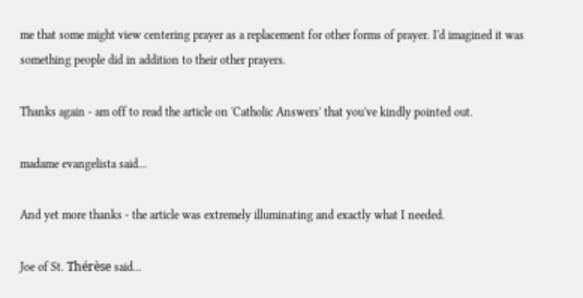me that some might view centering prayer as a replacement for other forms of prayer. I'd imagined it was something people did in addition to their other prayers.

Thanks again - am off to read the article on 'Catholic Answers' that you've kindly pointed out.

madame evangelista said...

And yet more thanks - the article was extremely illuminating and exactly what I needed.

Joe of St. Thérèse said...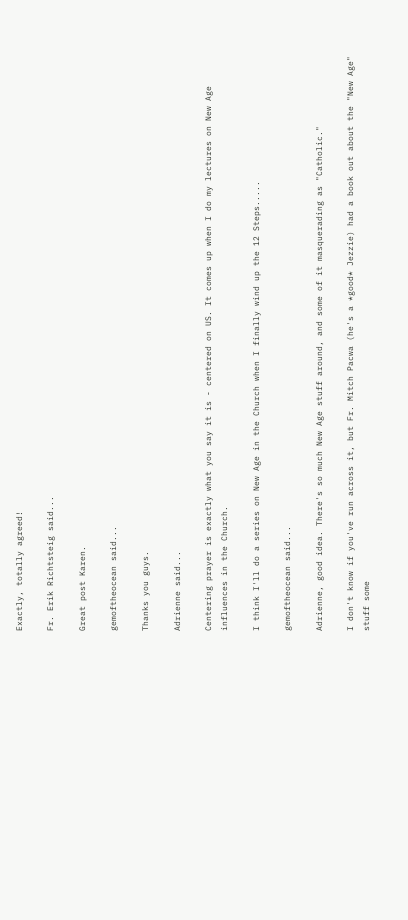Exactly, totally agreed!

Fr. Erik Richtsteig said...

Great post Karen.

gemoftheocean said...

Thanks you guys.

Adrienne said...

Centering prayer is exactly what you say it is - centered on US. It comes up when I do my lectures on New Age influences in the Church.

I think I'll do a series on New Age in the Church when I finally wind up the 12 Steps.....

gemoftheocean said...

Adrienne, good idea. There's so much New Age stuff around, and some of it masquerading as "Catholic."

I don't know if you've run across it, but Fr. Mitch Pacwa (he's a *good* Jezzie) had a book out about the "New Age" stuff some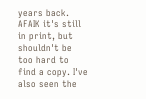years back. AFAIK it's still in print, but shouldn't be too hard to find a copy. I've also seen the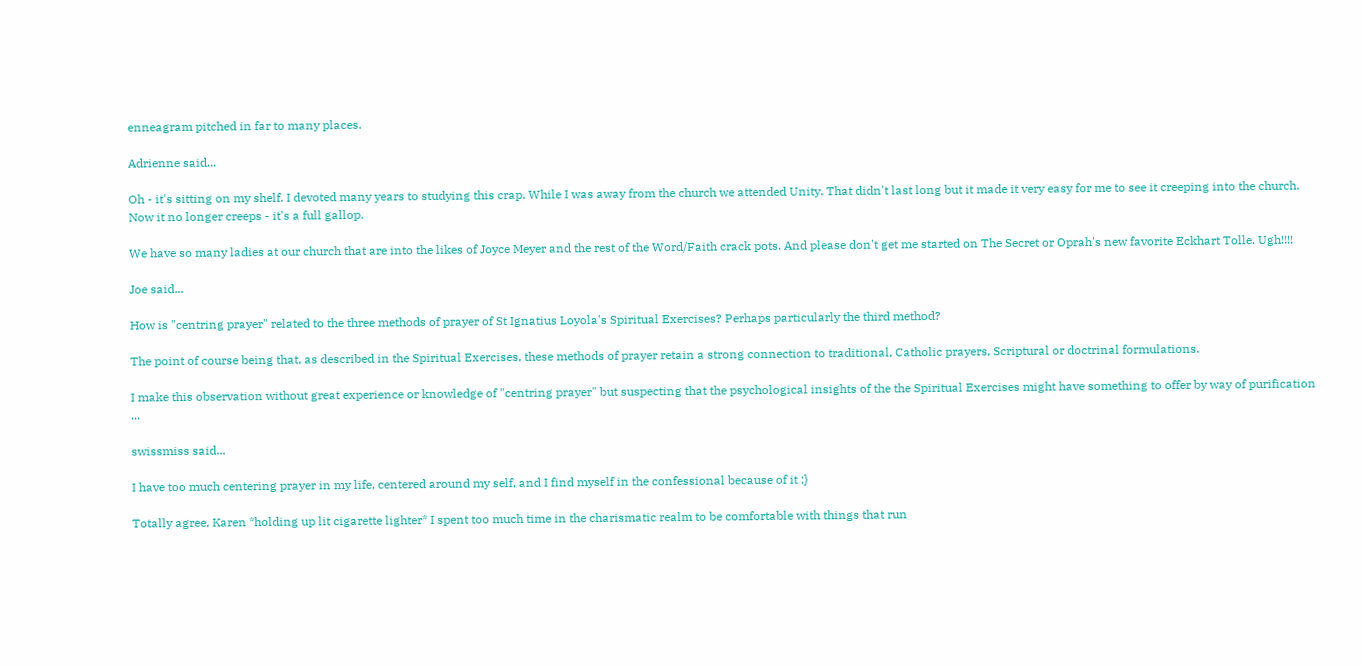enneagram pitched in far to many places.

Adrienne said...

Oh - it's sitting on my shelf. I devoted many years to studying this crap. While I was away from the church we attended Unity. That didn't last long but it made it very easy for me to see it creeping into the church. Now it no longer creeps - it's a full gallop.

We have so many ladies at our church that are into the likes of Joyce Meyer and the rest of the Word/Faith crack pots. And please don't get me started on The Secret or Oprah's new favorite Eckhart Tolle. Ugh!!!!

Joe said...

How is "centring prayer" related to the three methods of prayer of St Ignatius Loyola's Spiritual Exercises? Perhaps particularly the third method?

The point of course being that, as described in the Spiritual Exercises, these methods of prayer retain a strong connection to traditional, Catholic prayers, Scriptural or doctrinal formulations.

I make this observation without great experience or knowledge of "centring prayer" but suspecting that the psychological insights of the the Spiritual Exercises might have something to offer by way of purification ...

swissmiss said...

I have too much centering prayer in my life, centered around my self, and I find myself in the confessional because of it ;}

Totally agree, Karen *holding up lit cigarette lighter* I spent too much time in the charismatic realm to be comfortable with things that run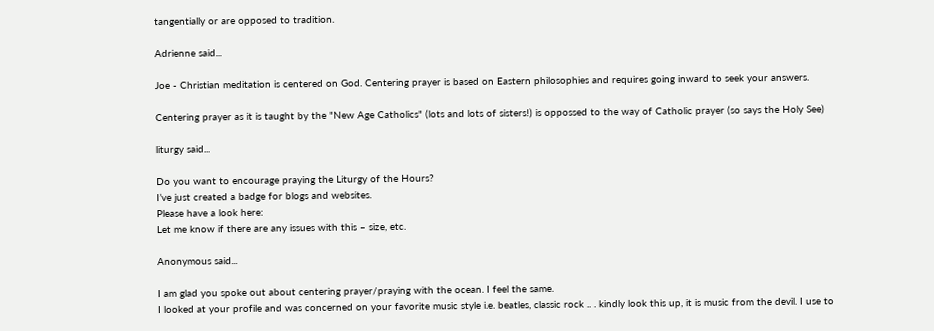tangentially or are opposed to tradition.

Adrienne said...

Joe - Christian meditation is centered on God. Centering prayer is based on Eastern philosophies and requires going inward to seek your answers.

Centering prayer as it is taught by the "New Age Catholics" (lots and lots of sisters!) is oppossed to the way of Catholic prayer (so says the Holy See)

liturgy said...

Do you want to encourage praying the Liturgy of the Hours?
I’ve just created a badge for blogs and websites.
Please have a look here:
Let me know if there are any issues with this – size, etc.

Anonymous said...

I am glad you spoke out about centering prayer/praying with the ocean. I feel the same.
I looked at your profile and was concerned on your favorite music style i.e. beatles, classic rock .. . kindly look this up, it is music from the devil. I use to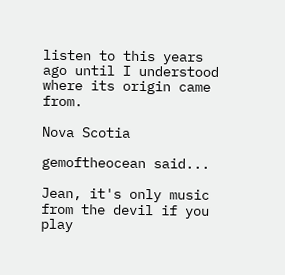listen to this years ago until I understood where its origin came from.

Nova Scotia

gemoftheocean said...

Jean, it's only music from the devil if you play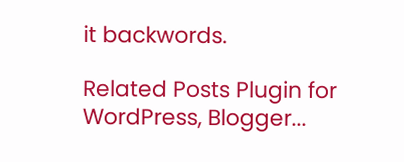it backwords.

Related Posts Plugin for WordPress, Blogger...